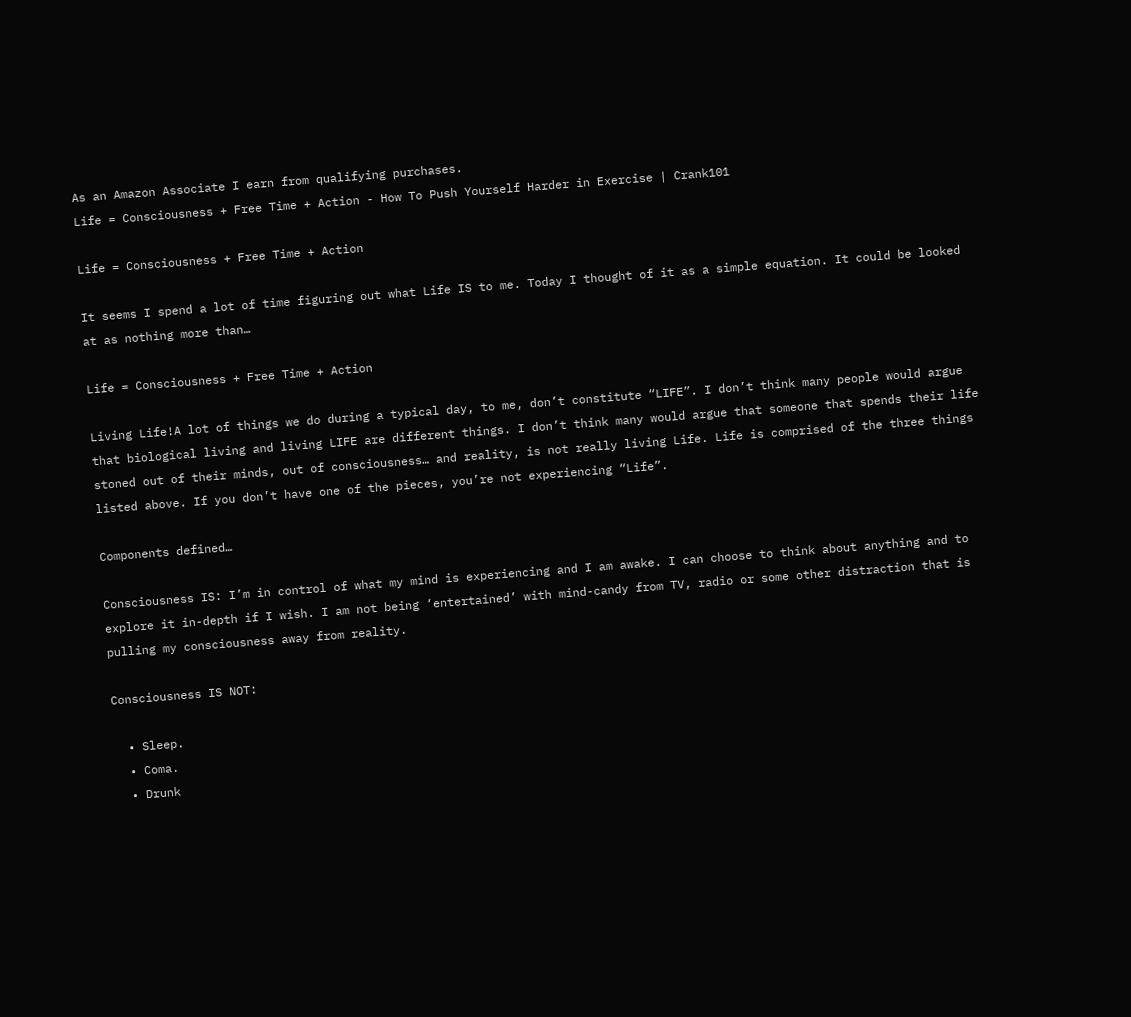As an Amazon Associate I earn from qualifying purchases.
Life = Consciousness + Free Time + Action - How To Push Yourself Harder in Exercise | Crank101

Life = Consciousness + Free Time + Action

It seems I spend a lot of time figuring out what Life IS to me. Today I thought of it as a simple equation. It could be looked at as nothing more than…

Life = Consciousness + Free Time + Action

Living Life!A lot of things we do during a typical day, to me, don’t constitute “LIFE”. I don’t think many people would argue that biological living and living LIFE are different things. I don’t think many would argue that someone that spends their life stoned out of their minds, out of consciousness… and reality, is not really living Life. Life is comprised of the three things listed above. If you don’t have one of the pieces, you’re not experiencing “Life”.

Components defined…

Consciousness IS: I’m in control of what my mind is experiencing and I am awake. I can choose to think about anything and to explore it in-depth if I wish. I am not being ‘entertained’ with mind-candy from TV, radio or some other distraction that is pulling my consciousness away from reality.

Consciousness IS NOT:

  • Sleep.
  • Coma.
  • Drunk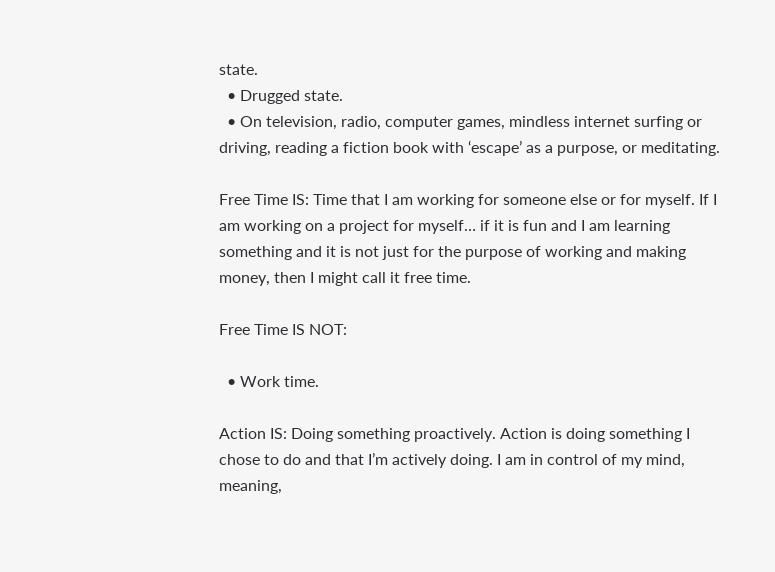state.
  • Drugged state.
  • On television, radio, computer games, mindless internet surfing or driving, reading a fiction book with ‘escape’ as a purpose, or meditating.

Free Time IS: Time that I am working for someone else or for myself. If I am working on a project for myself… if it is fun and I am learning something and it is not just for the purpose of working and making money, then I might call it free time.

Free Time IS NOT:

  • Work time.

Action IS: Doing something proactively. Action is doing something I chose to do and that I’m actively doing. I am in control of my mind, meaning,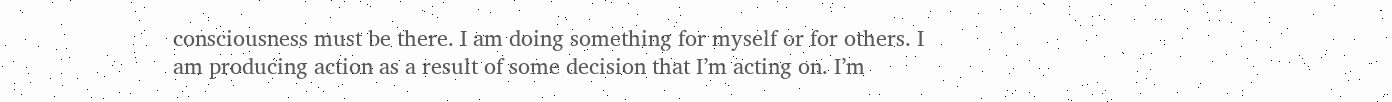consciousness must be there. I am doing something for myself or for others. I am producing action as a result of some decision that I’m acting on. I’m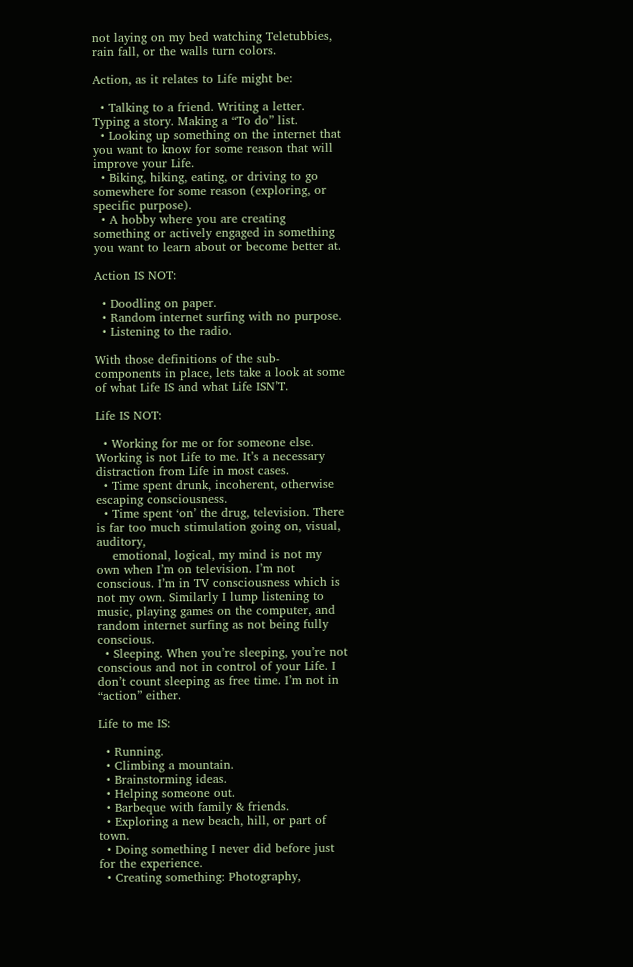not laying on my bed watching Teletubbies, rain fall, or the walls turn colors.

Action, as it relates to Life might be:

  • Talking to a friend. Writing a letter. Typing a story. Making a “To do” list.
  • Looking up something on the internet that you want to know for some reason that will improve your Life.
  • Biking, hiking, eating, or driving to go somewhere for some reason (exploring, or specific purpose).
  • A hobby where you are creating something or actively engaged in something you want to learn about or become better at.

Action IS NOT:

  • Doodling on paper.
  • Random internet surfing with no purpose.
  • Listening to the radio.

With those definitions of the sub-components in place, lets take a look at some of what Life IS and what Life ISN’T.

Life IS NOT:

  • Working for me or for someone else. Working is not Life to me. It’s a necessary distraction from Life in most cases.
  • Time spent drunk, incoherent, otherwise escaping consciousness.
  • Time spent ‘on’ the drug, television. There is far too much stimulation going on, visual, auditory,
    emotional, logical, my mind is not my own when I’m on television. I’m not conscious. I’m in TV consciousness which is not my own. Similarly I lump listening to music, playing games on the computer, and random internet surfing as not being fully conscious.
  • Sleeping. When you’re sleeping, you’re not conscious and not in control of your Life. I don’t count sleeping as free time. I’m not in “action” either.

Life to me IS:

  • Running.
  • Climbing a mountain.
  • Brainstorming ideas.
  • Helping someone out.
  • Barbeque with family & friends.
  • Exploring a new beach, hill, or part of town.
  • Doing something I never did before just for the experience.
  • Creating something: Photography,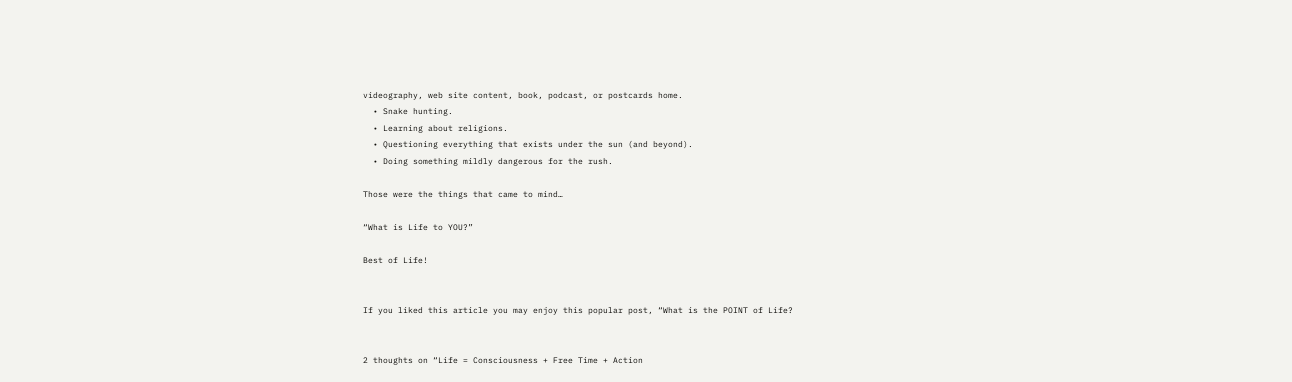videography, web site content, book, podcast, or postcards home.
  • Snake hunting.
  • Learning about religions.
  • Questioning everything that exists under the sun (and beyond).
  • Doing something mildly dangerous for the rush.

Those were the things that came to mind…

“What is Life to YOU?”

Best of Life!


If you liked this article you may enjoy this popular post, “What is the POINT of Life?


2 thoughts on “Life = Consciousness + Free Time + Action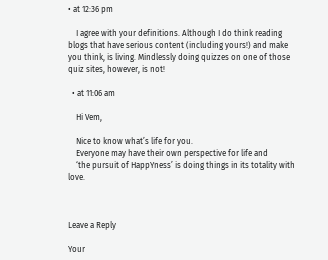• at 12:36 pm

    I agree with your definitions. Although I do think reading blogs that have serious content (including yours!) and make you think, is living. Mindlessly doing quizzes on one of those quiz sites, however, is not!

  • at 11:06 am

    Hi Vem,

    Nice to know what’s life for you.
    Everyone may have their own perspective for life and
    ‘the pursuit of HappYness’ is doing things in its totality with love.



Leave a Reply

Your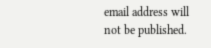email address will not be published.